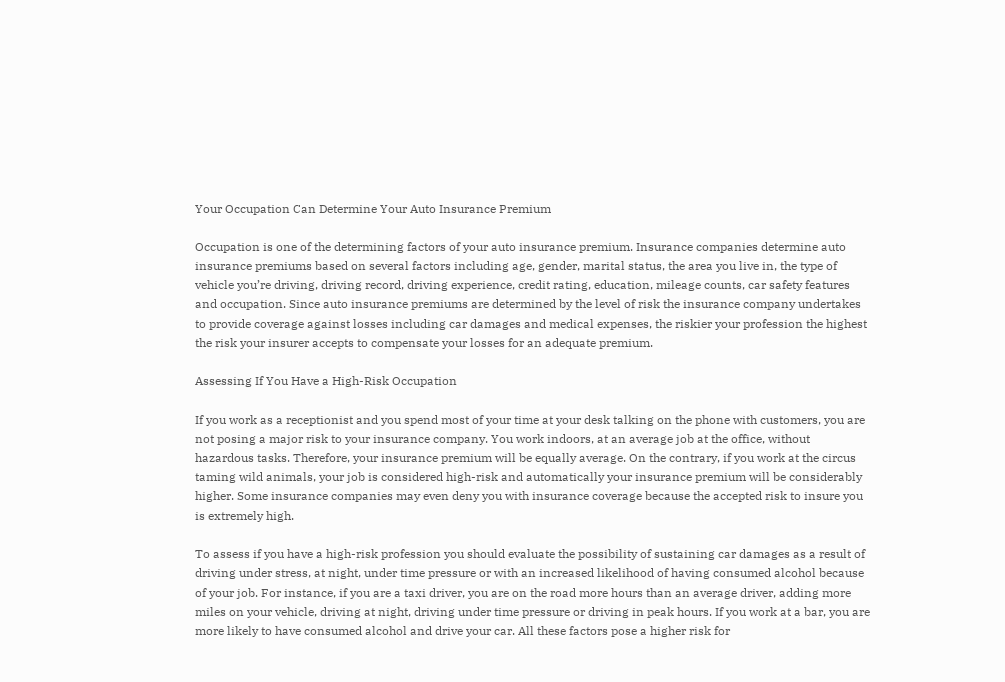Your Occupation Can Determine Your Auto Insurance Premium

Occupation is one of the determining factors of your auto insurance premium. Insurance companies determine auto insurance premiums based on several factors including age, gender, marital status, the area you live in, the type of vehicle you’re driving, driving record, driving experience, credit rating, education, mileage counts, car safety features and occupation. Since auto insurance premiums are determined by the level of risk the insurance company undertakes to provide coverage against losses including car damages and medical expenses, the riskier your profession the highest the risk your insurer accepts to compensate your losses for an adequate premium.

Assessing If You Have a High-Risk Occupation

If you work as a receptionist and you spend most of your time at your desk talking on the phone with customers, you are not posing a major risk to your insurance company. You work indoors, at an average job at the office, without hazardous tasks. Therefore, your insurance premium will be equally average. On the contrary, if you work at the circus taming wild animals, your job is considered high-risk and automatically your insurance premium will be considerably higher. Some insurance companies may even deny you with insurance coverage because the accepted risk to insure you is extremely high.

To assess if you have a high-risk profession you should evaluate the possibility of sustaining car damages as a result of driving under stress, at night, under time pressure or with an increased likelihood of having consumed alcohol because of your job. For instance, if you are a taxi driver, you are on the road more hours than an average driver, adding more miles on your vehicle, driving at night, driving under time pressure or driving in peak hours. If you work at a bar, you are more likely to have consumed alcohol and drive your car. All these factors pose a higher risk for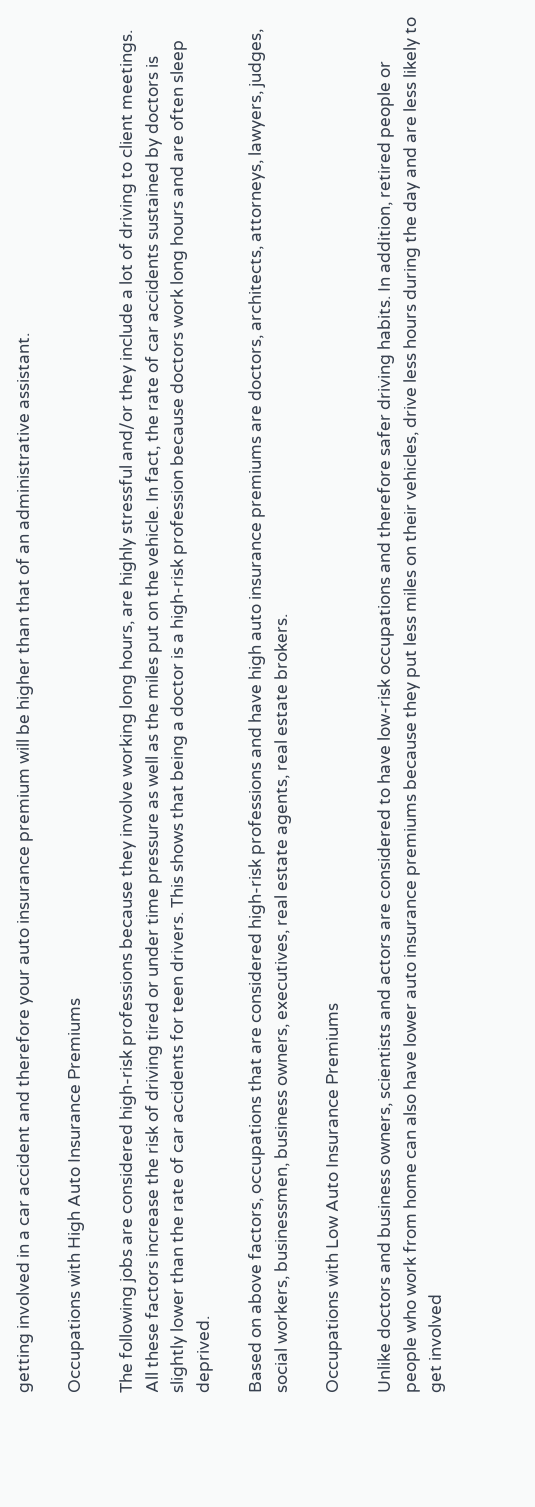getting involved in a car accident and therefore your auto insurance premium will be higher than that of an administrative assistant.

Occupations with High Auto Insurance Premiums

The following jobs are considered high-risk professions because they involve working long hours, are highly stressful and/or they include a lot of driving to client meetings. All these factors increase the risk of driving tired or under time pressure as well as the miles put on the vehicle. In fact, the rate of car accidents sustained by doctors is slightly lower than the rate of car accidents for teen drivers. This shows that being a doctor is a high-risk profession because doctors work long hours and are often sleep deprived.

Based on above factors, occupations that are considered high-risk professions and have high auto insurance premiums are doctors, architects, attorneys, lawyers, judges, social workers, businessmen, business owners, executives, real estate agents, real estate brokers.

Occupations with Low Auto Insurance Premiums

Unlike doctors and business owners, scientists and actors are considered to have low-risk occupations and therefore safer driving habits. In addition, retired people or people who work from home can also have lower auto insurance premiums because they put less miles on their vehicles, drive less hours during the day and are less likely to get involved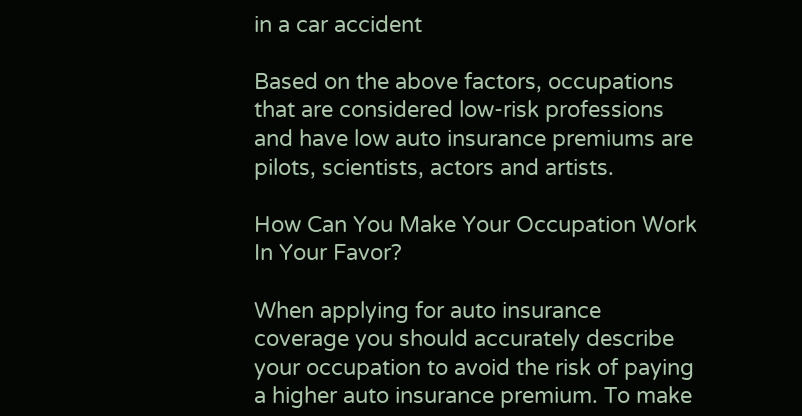in a car accident

Based on the above factors, occupations that are considered low-risk professions and have low auto insurance premiums are pilots, scientists, actors and artists.

How Can You Make Your Occupation Work In Your Favor?

When applying for auto insurance coverage you should accurately describe your occupation to avoid the risk of paying a higher auto insurance premium. To make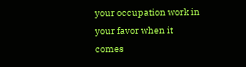your occupation work in your favor when it comes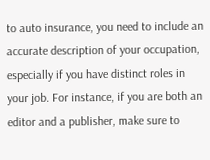to auto insurance, you need to include an accurate description of your occupation, especially if you have distinct roles in your job. For instance, if you are both an editor and a publisher, make sure to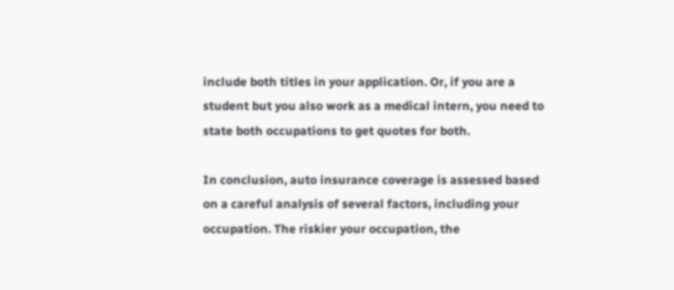include both titles in your application. Or, if you are a student but you also work as a medical intern, you need to state both occupations to get quotes for both.

In conclusion, auto insurance coverage is assessed based on a careful analysis of several factors, including your occupation. The riskier your occupation, the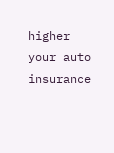higher your auto insurance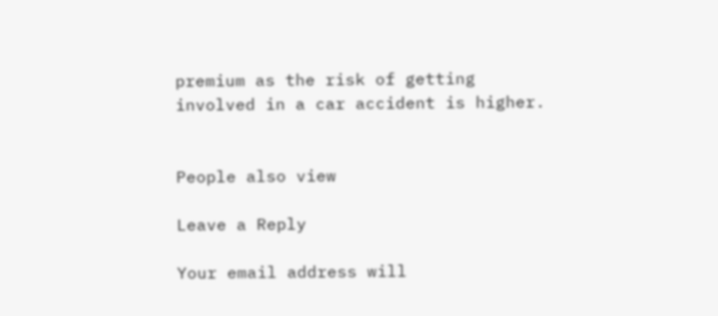premium as the risk of getting involved in a car accident is higher.


People also view

Leave a Reply

Your email address will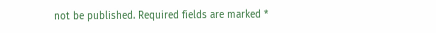not be published. Required fields are marked *